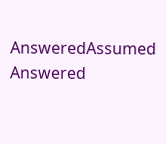AnsweredAssumed Answered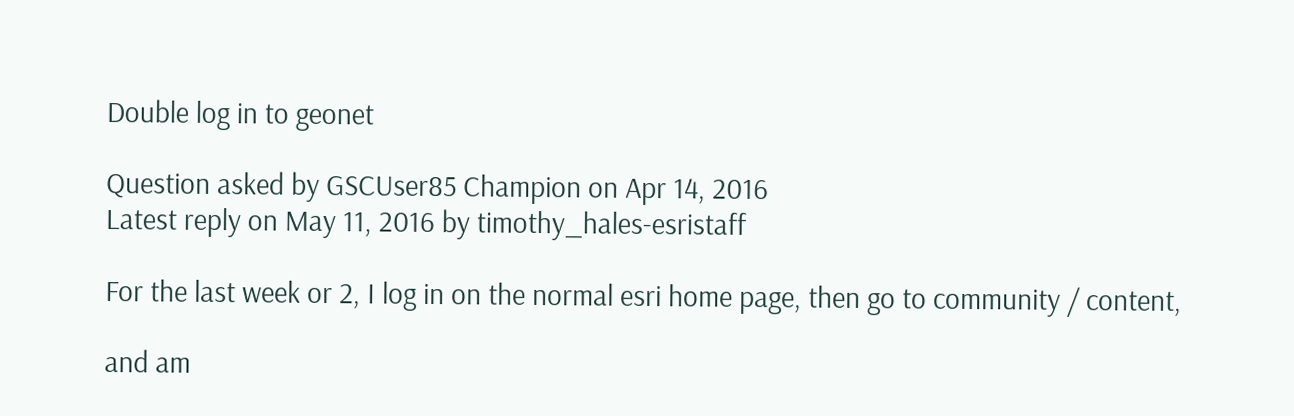Double log in to geonet

Question asked by GSCUser85 Champion on Apr 14, 2016
Latest reply on May 11, 2016 by timothy_hales-esristaff

For the last week or 2, I log in on the normal esri home page, then go to community / content,

and am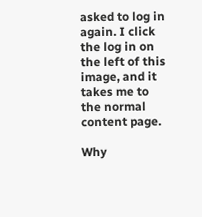asked to log in again. I click the log in on the left of this image, and it takes me to the normal content page.

Why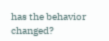has the behavior changed?